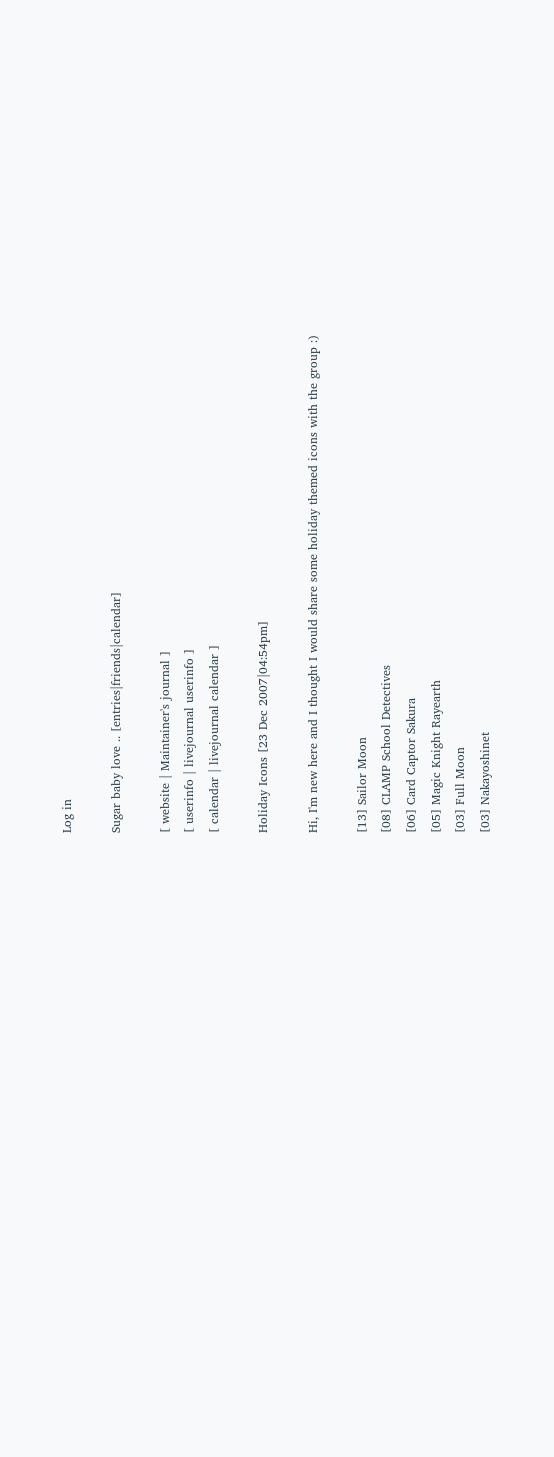Log in

Sugar baby love .. [entries|friends|calendar]

[ website | Maintainer's journal ]
[ userinfo | livejournal userinfo ]
[ calendar | livejournal calendar ]

Holiday Icons [23 Dec 2007|04:54pm]

Hi, I'm new here and I thought I would share some holiday themed icons with the group :)

[13] Sailor Moon
[08] CLAMP School Detectives
[06] Card Captor Sakura
[05] Magic Knight Rayearth
[03] Full Moon
[03] Nakayoshinet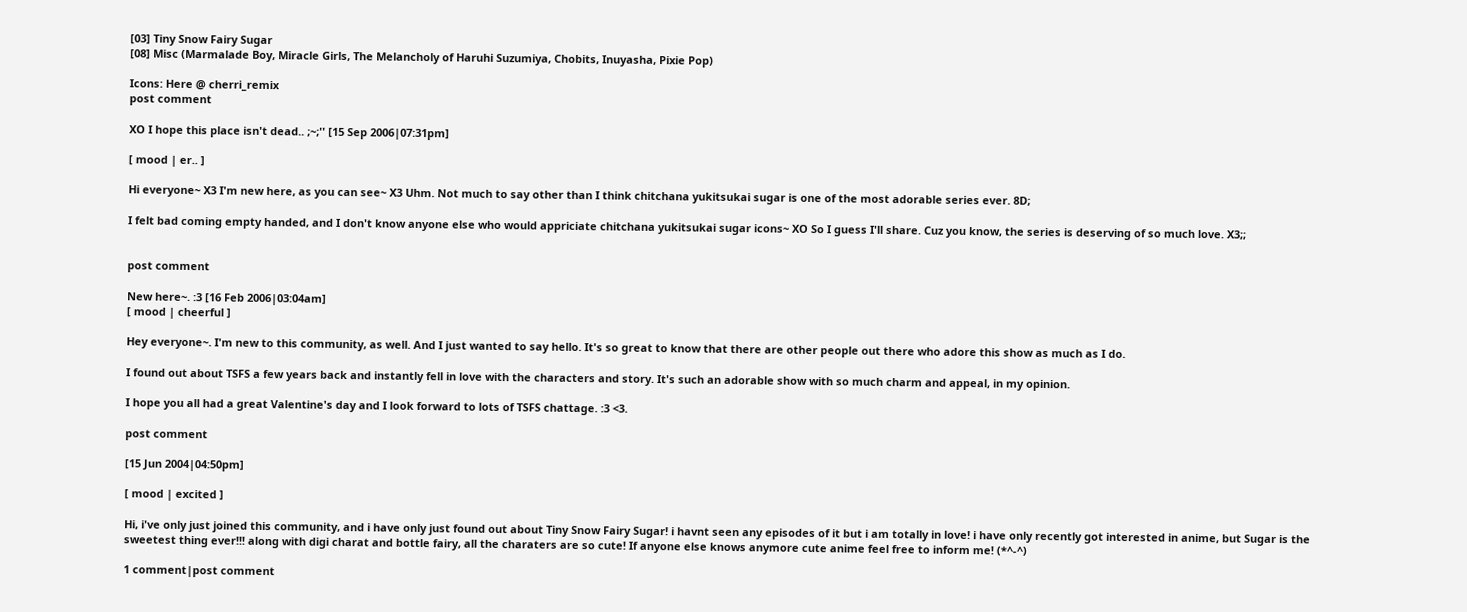[03] Tiny Snow Fairy Sugar
[08] Misc (Marmalade Boy, Miracle Girls, The Melancholy of Haruhi Suzumiya, Chobits, Inuyasha, Pixie Pop)

Icons: Here @ cherri_remix
post comment

XO I hope this place isn't dead.. ;~;'' [15 Sep 2006|07:31pm]

[ mood | er.. ]

Hi everyone~ X3 I'm new here, as you can see~ X3 Uhm. Not much to say other than I think chitchana yukitsukai sugar is one of the most adorable series ever. 8D;

I felt bad coming empty handed, and I don't know anyone else who would appriciate chitchana yukitsukai sugar icons~ XO So I guess I'll share. Cuz you know, the series is deserving of so much love. X3;;


post comment

New here~. :3 [16 Feb 2006|03:04am]
[ mood | cheerful ]

Hey everyone~. I'm new to this community, as well. And I just wanted to say hello. It's so great to know that there are other people out there who adore this show as much as I do.

I found out about TSFS a few years back and instantly fell in love with the characters and story. It's such an adorable show with so much charm and appeal, in my opinion.

I hope you all had a great Valentine's day and I look forward to lots of TSFS chattage. :3 <3.

post comment

[15 Jun 2004|04:50pm]

[ mood | excited ]

Hi, i've only just joined this community, and i have only just found out about Tiny Snow Fairy Sugar! i havnt seen any episodes of it but i am totally in love! i have only recently got interested in anime, but Sugar is the sweetest thing ever!!! along with digi charat and bottle fairy, all the charaters are so cute! If anyone else knows anymore cute anime feel free to inform me! (*^-^)

1 comment|post comment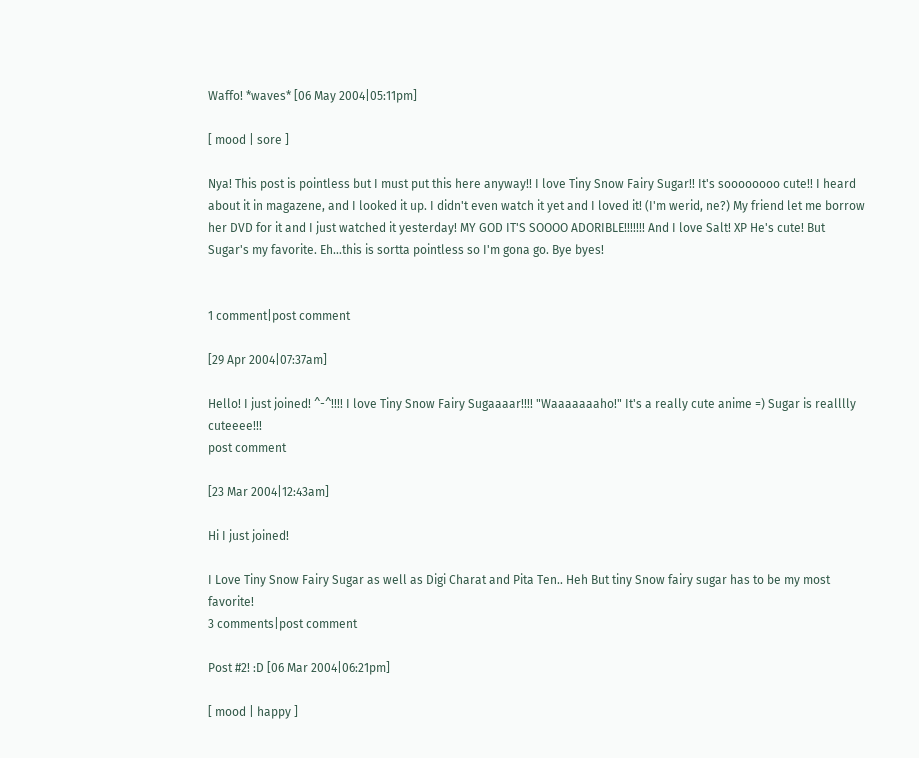Waffo! *waves* [06 May 2004|05:11pm]

[ mood | sore ]

Nya! This post is pointless but I must put this here anyway!! I love Tiny Snow Fairy Sugar!! It's soooooooo cute!! I heard about it in magazene, and I looked it up. I didn't even watch it yet and I loved it! (I'm werid, ne?) My friend let me borrow her DVD for it and I just watched it yesterday! MY GOD IT'S SOOOO ADORIBLE!!!!!!! And I love Salt! XP He's cute! But Sugar's my favorite. Eh...this is sortta pointless so I'm gona go. Bye byes!


1 comment|post comment

[29 Apr 2004|07:37am]

Hello! I just joined! ^-^!!!! I love Tiny Snow Fairy Sugaaaar!!!! "Waaaaaaaho!" It's a really cute anime =) Sugar is realllly cuteeee!!!
post comment

[23 Mar 2004|12:43am]

Hi I just joined!

I Love Tiny Snow Fairy Sugar as well as Digi Charat and Pita Ten.. Heh But tiny Snow fairy sugar has to be my most favorite!
3 comments|post comment

Post #2! :D [06 Mar 2004|06:21pm]

[ mood | happy ]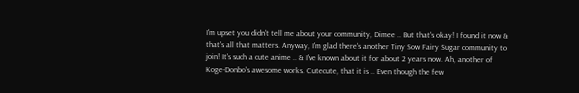I'm upset you didn't tell me about your community, Dimee .. But that's okay! I found it now & that's all that matters. Anyway, I'm glad there's another Tiny Sow Fairy Sugar community to join! It's such a cute anime .. & I've known about it for about 2 years now. Ah, another of Koge-Donbo's awesome works. Cutecute, that it is .. Even though the few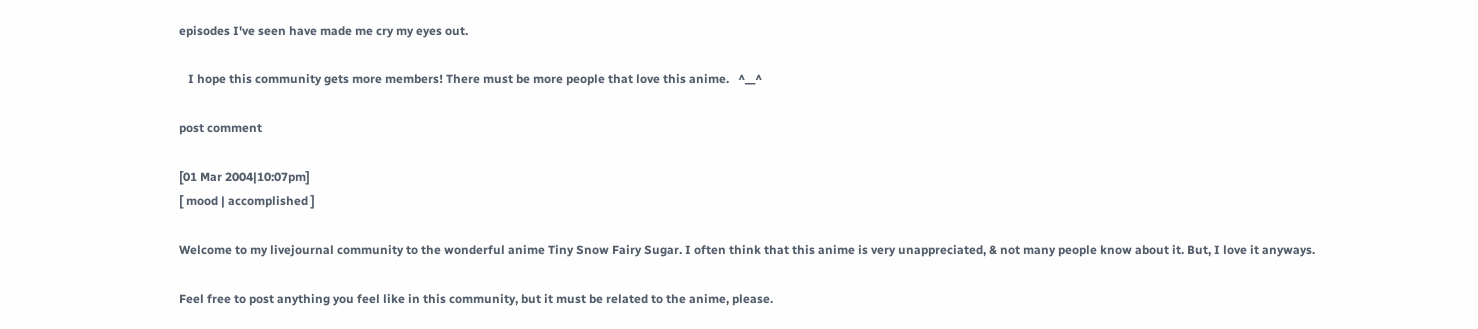episodes I've seen have made me cry my eyes out.

   I hope this community gets more members! There must be more people that love this anime.   ^__^

post comment

[01 Mar 2004|10:07pm]
[ mood | accomplished ]

Welcome to my livejournal community to the wonderful anime Tiny Snow Fairy Sugar. I often think that this anime is very unappreciated, & not many people know about it. But, I love it anyways.

Feel free to post anything you feel like in this community, but it must be related to the anime, please.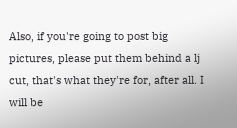Also, if you're going to post big pictures, please put them behind a lj cut, that's what they're for, after all. I will be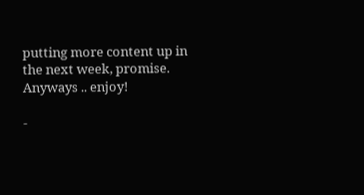putting more content up in the next week, promise. Anyways .. enjoy!

-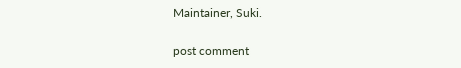Maintainer, Suki.

post comment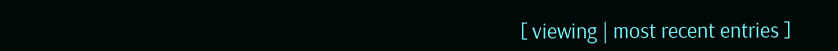[ viewing | most recent entries ]